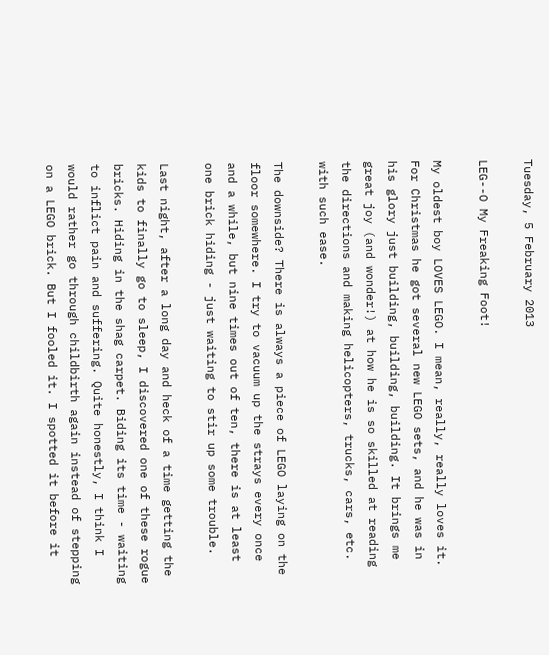Tuesday, 5 February 2013

LEG--O My Freaking Foot!

My oldest boy LOVES LEGO. I mean, really, really loves it. For Christmas he got several new LEGO sets, and he was in his glory just building, building, building. It brings me great joy (and wonder!) at how he is so skilled at reading the directions and making helicopters, trucks, cars, etc. with such ease.

The downside? There is always a piece of LEGO laying on the floor somewhere. I try to vacuum up the strays every once and a while, but nine times out of ten, there is at least one brick hiding - just waiting to stir up some trouble.

Last night, after a long day and heck of a time getting the kids to finally go to sleep, I discovered one of these rogue bricks. Hiding in the shag carpet. Biding its time - waiting to inflict pain and suffering. Quite honestly, I think I would rather go through childbirth again instead of stepping on a LEGO brick. But I fooled it. I spotted it before it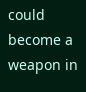could become a weapon in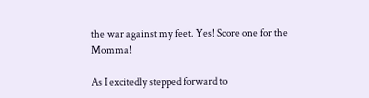the war against my feet. Yes! Score one for the Momma!

As I excitedly stepped forward to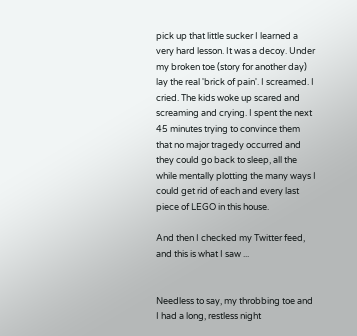pick up that little sucker I learned a very hard lesson. It was a decoy. Under my broken toe (story for another day) lay the real 'brick of pain'. I screamed. I cried. The kids woke up scared and screaming and crying. I spent the next 45 minutes trying to convince them that no major tragedy occurred and they could go back to sleep, all the while mentally plotting the many ways I could get rid of each and every last piece of LEGO in this house.

And then I checked my Twitter feed, and this is what I saw ...


Needless to say, my throbbing toe and I had a long, restless night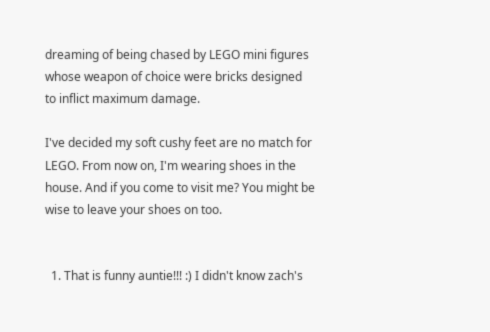dreaming of being chased by LEGO mini figures whose weapon of choice were bricks designed to inflict maximum damage.

I've decided my soft cushy feet are no match for LEGO. From now on, I'm wearing shoes in the house. And if you come to visit me? You might be wise to leave your shoes on too.


  1. That is funny auntie!!! :) I didn't know zach's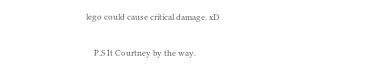lego could cause critical damage. xD

    P.S It Courtney by the way.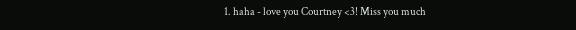1. haha - love you Courtney <3! Miss you much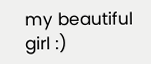my beautiful girl :)